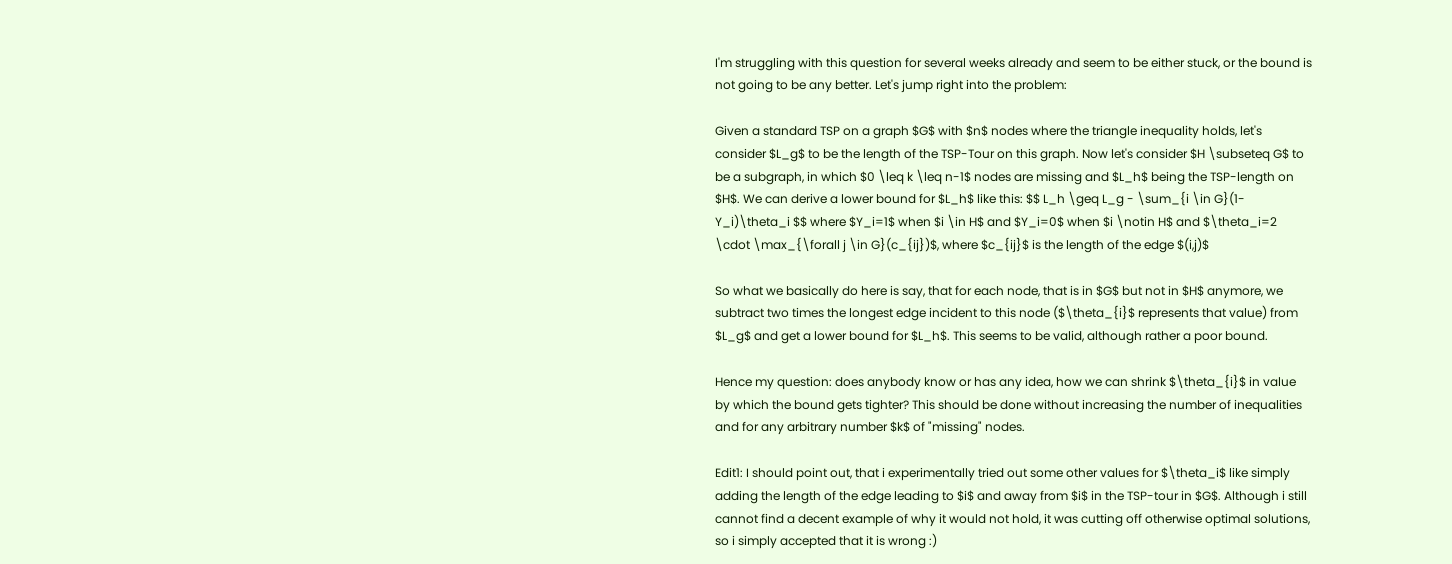I'm struggling with this question for several weeks already and seem to be either stuck, or the bound is not going to be any better. Let's jump right into the problem:

Given a standard TSP on a graph $G$ with $n$ nodes where the triangle inequality holds, let's consider $L_g$ to be the length of the TSP-Tour on this graph. Now let's consider $H \subseteq G$ to be a subgraph, in which $0 \leq k \leq n-1$ nodes are missing and $L_h$ being the TSP-length on $H$. We can derive a lower bound for $L_h$ like this: $$ L_h \geq L_g - \sum_{i \in G}(1-Y_i)\theta_i $$ where $Y_i=1$ when $i \in H$ and $Y_i=0$ when $i \notin H$ and $\theta_i=2 \cdot \max_{\forall j \in G}(c_{ij})$, where $c_{ij}$ is the length of the edge $(i,j)$

So what we basically do here is say, that for each node, that is in $G$ but not in $H$ anymore, we subtract two times the longest edge incident to this node ($\theta_{i}$ represents that value) from $L_g$ and get a lower bound for $L_h$. This seems to be valid, although rather a poor bound.

Hence my question: does anybody know or has any idea, how we can shrink $\theta_{i}$ in value by which the bound gets tighter? This should be done without increasing the number of inequalities and for any arbitrary number $k$ of "missing" nodes.

Edit1: I should point out, that i experimentally tried out some other values for $\theta_i$ like simply adding the length of the edge leading to $i$ and away from $i$ in the TSP-tour in $G$. Although i still cannot find a decent example of why it would not hold, it was cutting off otherwise optimal solutions, so i simply accepted that it is wrong :)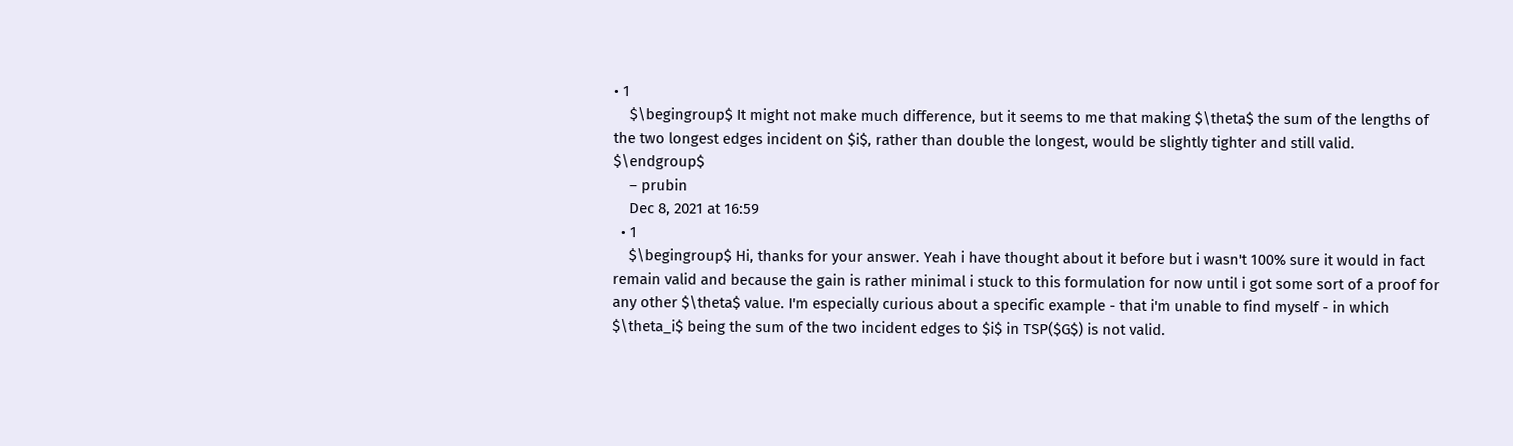• 1
    $\begingroup$ It might not make much difference, but it seems to me that making $\theta$ the sum of the lengths of the two longest edges incident on $i$, rather than double the longest, would be slightly tighter and still valid. $\endgroup$
    – prubin
    Dec 8, 2021 at 16:59
  • 1
    $\begingroup$ Hi, thanks for your answer. Yeah i have thought about it before but i wasn't 100% sure it would in fact remain valid and because the gain is rather minimal i stuck to this formulation for now until i got some sort of a proof for any other $\theta$ value. I'm especially curious about a specific example - that i'm unable to find myself - in which $\theta_i$ being the sum of the two incident edges to $i$ in TSP($G$) is not valid.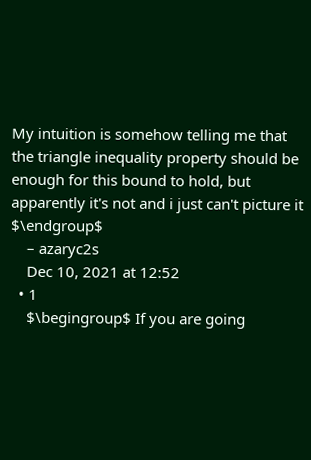My intuition is somehow telling me that the triangle inequality property should be enough for this bound to hold, but apparently it's not and i just can't picture it $\endgroup$
    – azaryc2s
    Dec 10, 2021 at 12:52
  • 1
    $\begingroup$ If you are going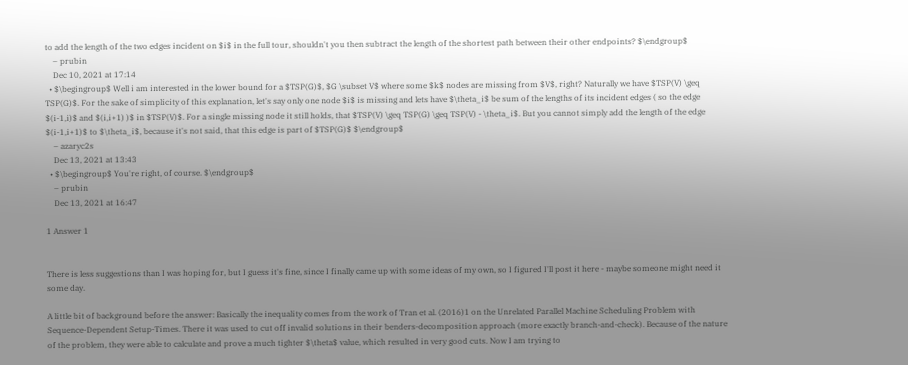to add the length of the two edges incident on $i$ in the full tour, shouldn't you then subtract the length of the shortest path between their other endpoints? $\endgroup$
    – prubin
    Dec 10, 2021 at 17:14
  • $\begingroup$ Well i am interested in the lower bound for a $TSP(G)$, $G \subset V$ where some $k$ nodes are missing from $V$, right? Naturally we have $TSP(V) \geq TSP(G)$. For the sake of simplicity of this explanation, let's say only one node $i$ is missing and lets have $\theta_i$ be sum of the lengths of its incident edges ( so the edge $(i-1,i)$ and $(i,i+1) )$ in $TSP(V)$. For a single missing node it still holds, that $TSP(V) \geq TSP(G) \geq TSP(V) - \theta_i$. But you cannot simply add the length of the edge $(i-1,i+1)$ to $\theta_i$, because it's not said, that this edge is part of $TSP(G)$ $\endgroup$
    – azaryc2s
    Dec 13, 2021 at 13:43
  • $\begingroup$ You're right, of course. $\endgroup$
    – prubin
    Dec 13, 2021 at 16:47

1 Answer 1


There is less suggestions than I was hoping for, but I guess it's fine, since I finally came up with some ideas of my own, so I figured I'll post it here - maybe someone might need it some day.

A little bit of background before the answer: Basically the inequality comes from the work of Tran et al. (2016)1 on the Unrelated Parallel Machine Scheduling Problem with Sequence-Dependent Setup-Times. There it was used to cut off invalid solutions in their benders-decomposition approach (more exactly branch-and-check). Because of the nature of the problem, they were able to calculate and prove a much tighter $\theta$ value, which resulted in very good cuts. Now I am trying to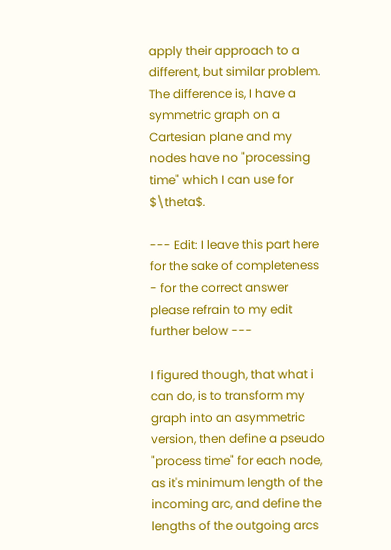apply their approach to a different, but similar problem. The difference is, I have a symmetric graph on a Cartesian plane and my nodes have no "processing time" which I can use for $\theta$.

--- Edit: I leave this part here for the sake of completeness - for the correct answer please refrain to my edit further below ---

I figured though, that what i can do, is to transform my graph into an asymmetric version, then define a pseudo "process time" for each node, as it's minimum length of the incoming arc, and define the lengths of the outgoing arcs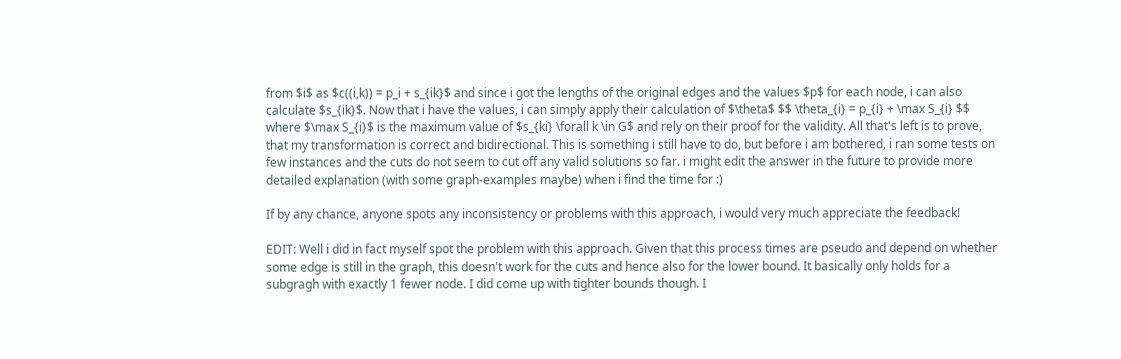from $i$ as $c((i,k)) = p_i + s_{ik}$ and since i got the lengths of the original edges and the values $p$ for each node, i can also calculate $s_{ik}$. Now that i have the values, i can simply apply their calculation of $\theta$ $$ \theta_{i} = p_{i} + \max S_{i} $$ where $\max S_{i}$ is the maximum value of $s_{ki} \forall k \in G$ and rely on their proof for the validity. All that's left is to prove, that my transformation is correct and bidirectional. This is something i still have to do, but before i am bothered, i ran some tests on few instances and the cuts do not seem to cut off any valid solutions so far. i might edit the answer in the future to provide more detailed explanation (with some graph-examples maybe) when i find the time for :)

If by any chance, anyone spots any inconsistency or problems with this approach, i would very much appreciate the feedback!

EDIT: Well i did in fact myself spot the problem with this approach. Given that this process times are pseudo and depend on whether some edge is still in the graph, this doesn't work for the cuts and hence also for the lower bound. It basically only holds for a subgragh with exactly 1 fewer node. I did come up with tighter bounds though. I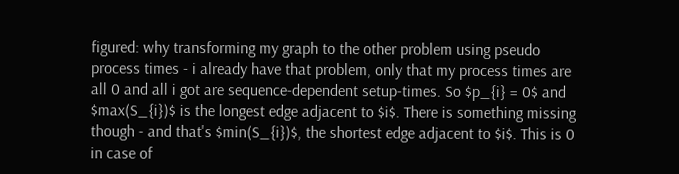figured: why transforming my graph to the other problem using pseudo process times - i already have that problem, only that my process times are all 0 and all i got are sequence-dependent setup-times. So $p_{i} = 0$ and $max(S_{i})$ is the longest edge adjacent to $i$. There is something missing though - and that's $min(S_{i})$, the shortest edge adjacent to $i$. This is 0 in case of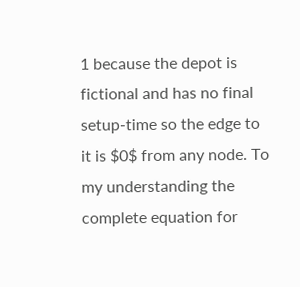1 because the depot is fictional and has no final setup-time so the edge to it is $0$ from any node. To my understanding the complete equation for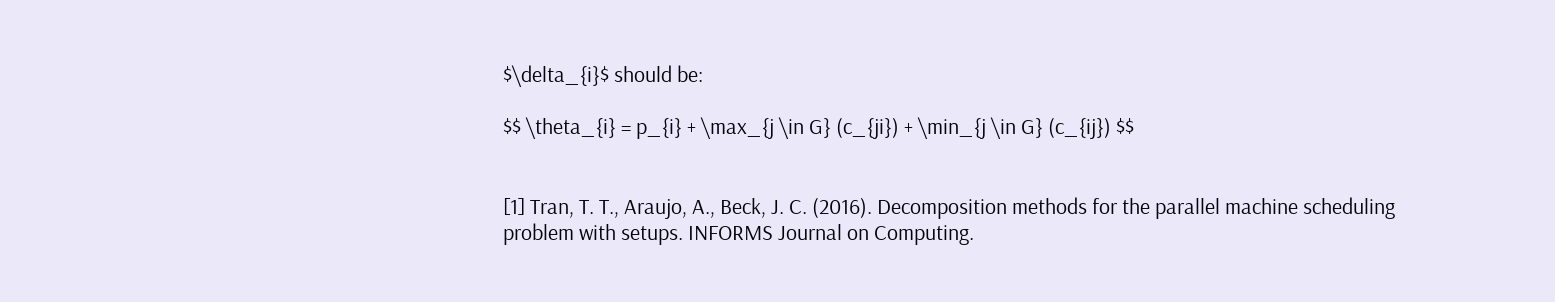$\delta_{i}$ should be:

$$ \theta_{i} = p_{i} + \max_{j \in G} (c_{ji}) + \min_{j \in G} (c_{ij}) $$


[1] Tran, T. T., Araujo, A., Beck, J. C. (2016). Decomposition methods for the parallel machine scheduling problem with setups. INFORMS Journal on Computing.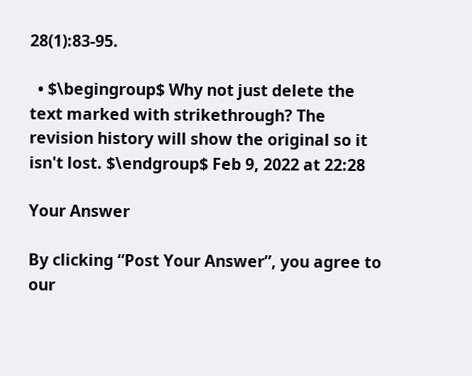28(1):83-95.

  • $\begingroup$ Why not just delete the text marked with strikethrough? The revision history will show the original so it isn't lost. $\endgroup$ Feb 9, 2022 at 22:28

Your Answer

By clicking “Post Your Answer”, you agree to our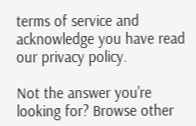terms of service and acknowledge you have read our privacy policy.

Not the answer you're looking for? Browse other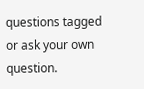questions tagged or ask your own question.